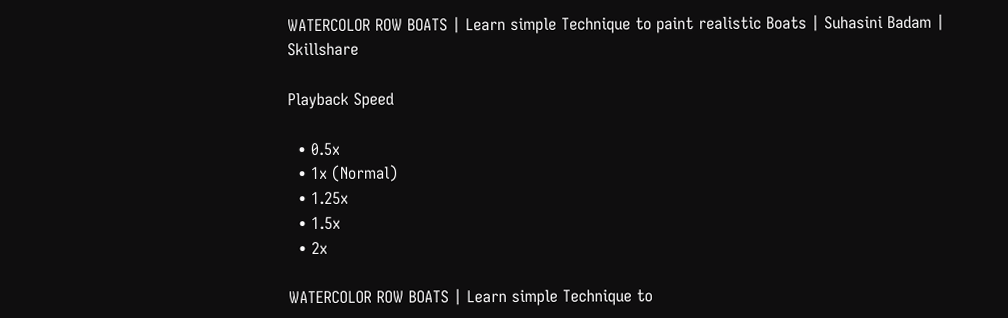WATERCOLOR ROW BOATS | Learn simple Technique to paint realistic Boats | Suhasini Badam | Skillshare

Playback Speed

  • 0.5x
  • 1x (Normal)
  • 1.25x
  • 1.5x
  • 2x

WATERCOLOR ROW BOATS | Learn simple Technique to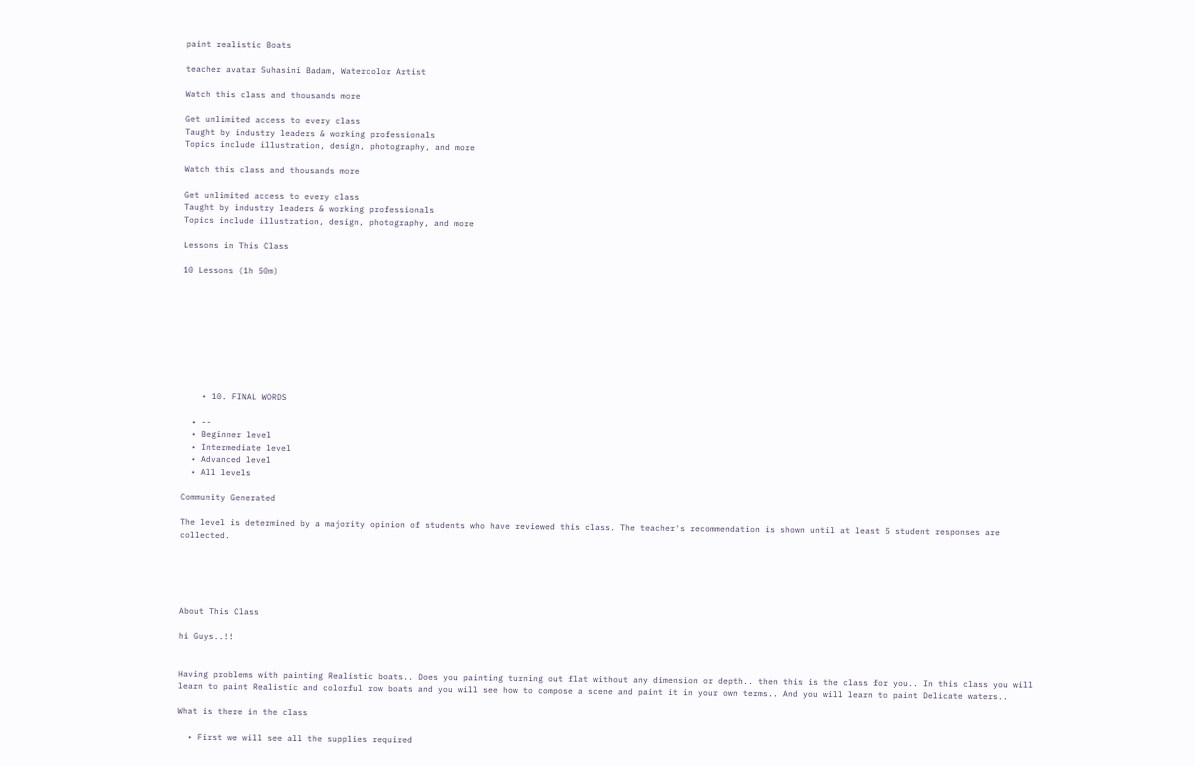paint realistic Boats

teacher avatar Suhasini Badam, Watercolor Artist

Watch this class and thousands more

Get unlimited access to every class
Taught by industry leaders & working professionals
Topics include illustration, design, photography, and more

Watch this class and thousands more

Get unlimited access to every class
Taught by industry leaders & working professionals
Topics include illustration, design, photography, and more

Lessons in This Class

10 Lessons (1h 50m)









    • 10. FINAL WORDS

  • --
  • Beginner level
  • Intermediate level
  • Advanced level
  • All levels

Community Generated

The level is determined by a majority opinion of students who have reviewed this class. The teacher's recommendation is shown until at least 5 student responses are collected.





About This Class

hi Guys..!!


Having problems with painting Realistic boats.. Does you painting turning out flat without any dimension or depth.. then this is the class for you.. In this class you will learn to paint Realistic and colorful row boats and you will see how to compose a scene and paint it in your own terms.. And you will learn to paint Delicate waters..

What is there in the class

  • First we will see all the supplies required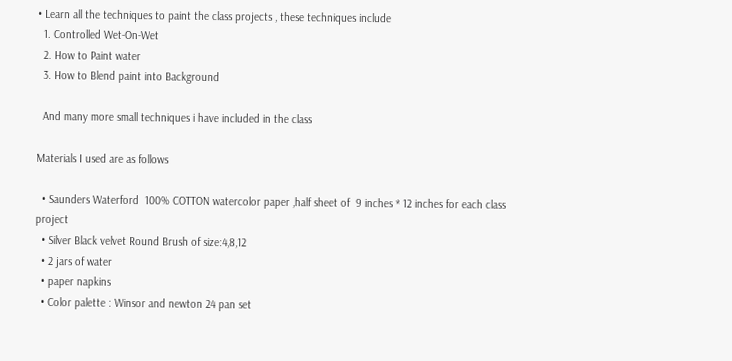• Learn all the techniques to paint the class projects , these techniques include
  1. Controlled Wet-On-Wet
  2. How to Paint water
  3. How to Blend paint into Background

  And many more small techniques i have included in the class

Materials I used are as follows

  • Saunders Waterford  100% COTTON watercolor paper ,half sheet of  9 inches * 12 inches for each class project
  • Silver Black velvet Round Brush of size:4,8,12
  • 2 jars of water
  • paper napkins
  • Color palette : Winsor and newton 24 pan set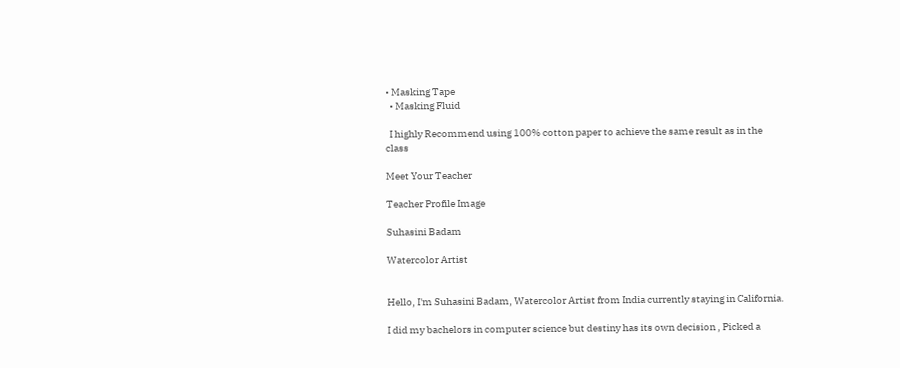• Masking Tape
  • Masking Fluid

  I highly Recommend using 100% cotton paper to achieve the same result as in the class

Meet Your Teacher

Teacher Profile Image

Suhasini Badam

Watercolor Artist


Hello, I'm Suhasini Badam, Watercolor Artist from India currently staying in California.

I did my bachelors in computer science but destiny has its own decision , Picked a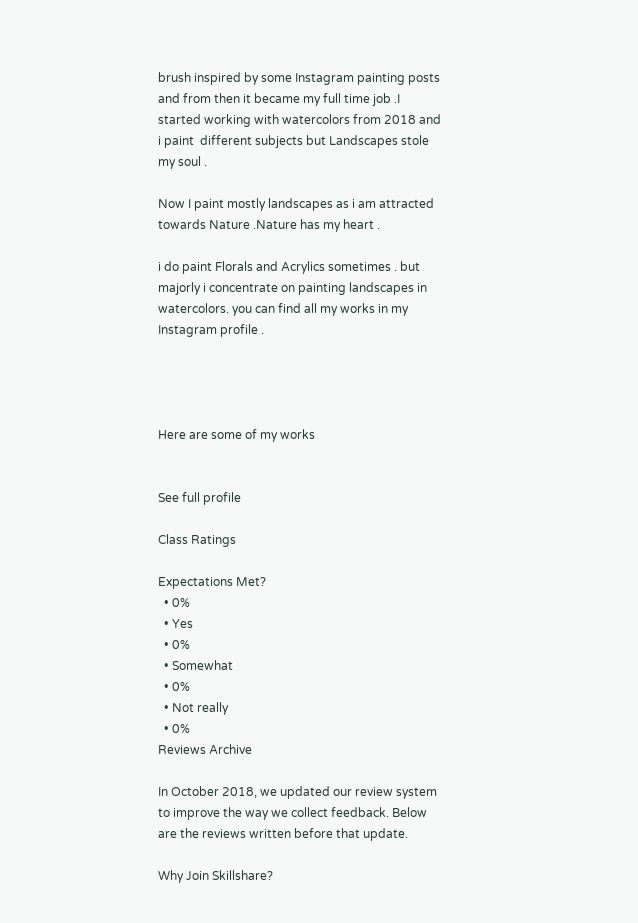brush inspired by some Instagram painting posts and from then it became my full time job .I started working with watercolors from 2018 and i paint  different subjects but Landscapes stole my soul .

Now I paint mostly landscapes as i am attracted towards Nature .Nature has my heart .

i do paint Florals and Acrylics sometimes . but majorly i concentrate on painting landscapes in watercolors. you can find all my works in my Instagram profile .




Here are some of my works


See full profile

Class Ratings

Expectations Met?
  • 0%
  • Yes
  • 0%
  • Somewhat
  • 0%
  • Not really
  • 0%
Reviews Archive

In October 2018, we updated our review system to improve the way we collect feedback. Below are the reviews written before that update.

Why Join Skillshare?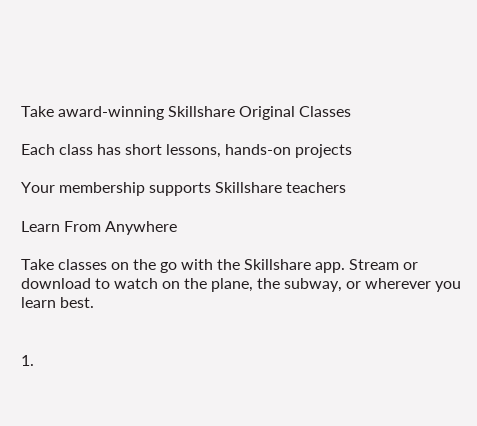Take award-winning Skillshare Original Classes

Each class has short lessons, hands-on projects

Your membership supports Skillshare teachers

Learn From Anywhere

Take classes on the go with the Skillshare app. Stream or download to watch on the plane, the subway, or wherever you learn best.


1.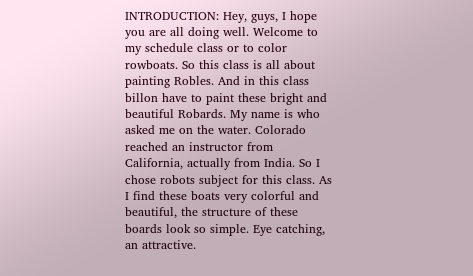INTRODUCTION: Hey, guys, I hope you are all doing well. Welcome to my schedule class or to color rowboats. So this class is all about painting Robles. And in this class billon have to paint these bright and beautiful Robards. My name is who asked me on the water. Colorado reached an instructor from California, actually from India. So I chose robots subject for this class. As I find these boats very colorful and beautiful, the structure of these boards look so simple. Eye catching, an attractive.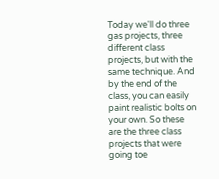Today we'll do three gas projects, three different class projects, but with the same technique. And by the end of the class, you can easily paint realistic bolts on your own. So these are the three class projects that were going toe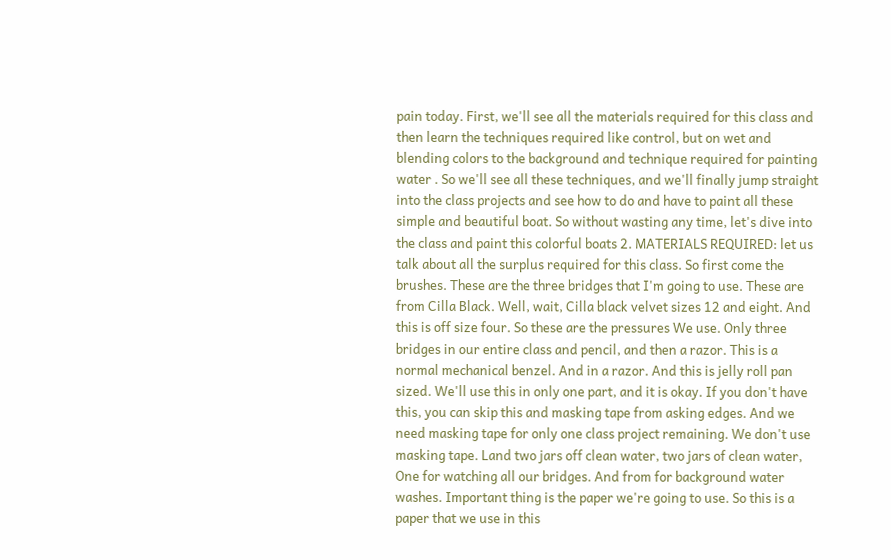pain today. First, we'll see all the materials required for this class and then learn the techniques required like control, but on wet and blending colors to the background and technique required for painting water . So we'll see all these techniques, and we'll finally jump straight into the class projects and see how to do and have to paint all these simple and beautiful boat. So without wasting any time, let's dive into the class and paint this colorful boats 2. MATERIALS REQUIRED: let us talk about all the surplus required for this class. So first come the brushes. These are the three bridges that I'm going to use. These are from Cilla Black. Well, wait, Cilla black velvet sizes 12 and eight. And this is off size four. So these are the pressures We use. Only three bridges in our entire class and pencil, and then a razor. This is a normal mechanical benzel. And in a razor. And this is jelly roll pan sized. We'll use this in only one part, and it is okay. If you don't have this, you can skip this and masking tape from asking edges. And we need masking tape for only one class project remaining. We don't use masking tape. Land two jars off clean water, two jars of clean water, One for watching all our bridges. And from for background water washes. Important thing is the paper we're going to use. So this is a paper that we use in this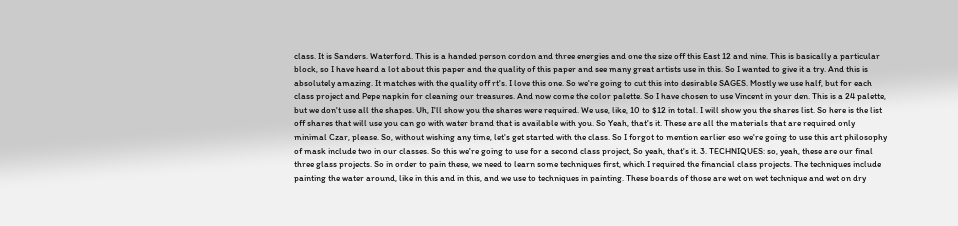class. It is Sanders. Waterford. This is a handed person cordon and three energies and one the size off this East 12 and nine. This is basically a particular block, so I have heard a lot about this paper and the quality of this paper and see many great artists use in this. So I wanted to give it a try. And this is absolutely amazing. It matches with the quality off rt's. I love this one. So we're going to cut this into desirable SAGES. Mostly we use half, but for each class project and Pepe napkin for cleaning our treasures. And now come the color palette. So I have chosen to use Vincent in your den. This is a 24 palette, but we don't use all the shapes. Uh, I'll show you the shares were required. We use, like, 10 to $12 in total. I will show you the shares list. So here is the list off shares that will use you can go with water brand that is available with you. So Yeah, that's it. These are all the materials that are required only minimal Czar, please. So, without wishing any time, let's get started with the class. So I forgot to mention earlier eso we're going to use this art philosophy of mask include two in our classes. So this we're going to use for a second class project, So yeah, that's it. 3. TECHNIQUES: so, yeah, these are our final three glass projects. So in order to pain these, we need to learn some techniques first, which I required the financial class projects. The techniques include painting the water around, like in this and in this, and we use to techniques in painting. These boards of those are wet on wet technique and wet on dry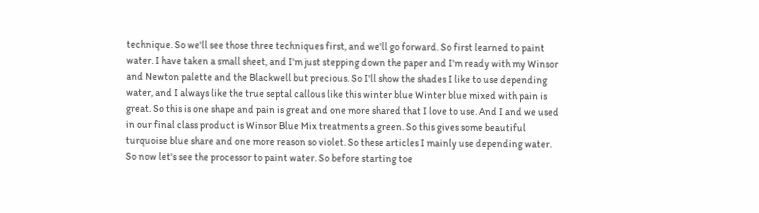technique. So we'll see those three techniques first, and we'll go forward. So first learned to paint water. I have taken a small sheet, and I'm just stepping down the paper and I'm ready with my Winsor and Newton palette and the Blackwell but precious. So I'll show the shades I like to use depending water, and I always like the true septal callous like this winter blue Winter blue mixed with pain is great. So this is one shape and pain is great and one more shared that I love to use. And I and we used in our final class product is Winsor Blue Mix treatments a green. So this gives some beautiful turquoise blue share and one more reason so violet. So these articles I mainly use depending water. So now let's see the processor to paint water. So before starting toe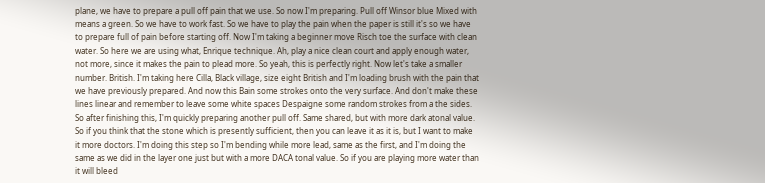plane, we have to prepare a pull off pain that we use. So now I'm preparing. Pull off Winsor blue Mixed with means a green. So we have to work fast. So we have to play the pain when the paper is still it's so we have to prepare full of pain before starting off. Now I'm taking a beginner move Risch toe the surface with clean water. So here we are using what, Enrique technique. Ah, play a nice clean court and apply enough water, not more, since it makes the pain to plead more. So yeah, this is perfectly right. Now let's take a smaller number. British. I'm taking here Cilla, Black village, size eight British and I'm loading brush with the pain that we have previously prepared. And now this Bain some strokes onto the very surface. And don't make these lines linear and remember to leave some white spaces Despaigne some random strokes from a the sides. So after finishing this, I'm quickly preparing another pull off. Same shared, but with more dark atonal value. So if you think that the stone which is presently sufficient, then you can leave it as it is, but I want to make it more doctors. I'm doing this step so I'm bending while more lead, same as the first, and I'm doing the same as we did in the layer one just but with a more DACA tonal value. So if you are playing more water than it will bleed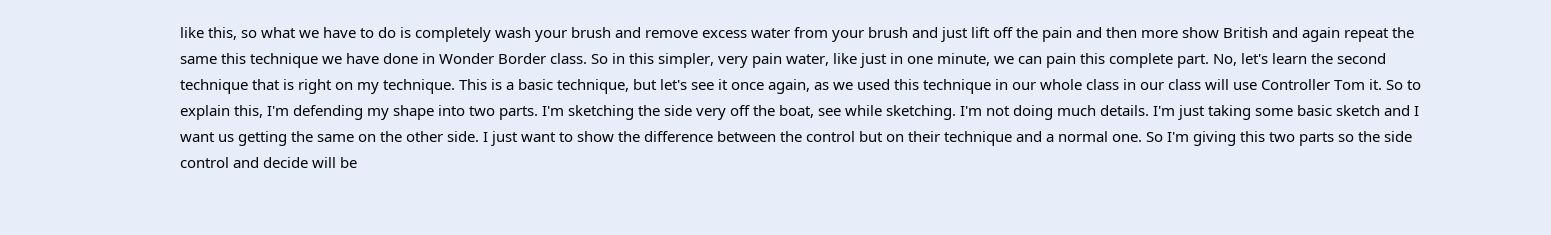like this, so what we have to do is completely wash your brush and remove excess water from your brush and just lift off the pain and then more show British and again repeat the same this technique we have done in Wonder Border class. So in this simpler, very pain water, like just in one minute, we can pain this complete part. No, let's learn the second technique that is right on my technique. This is a basic technique, but let's see it once again, as we used this technique in our whole class in our class will use Controller Tom it. So to explain this, I'm defending my shape into two parts. I'm sketching the side very off the boat, see while sketching. I'm not doing much details. I'm just taking some basic sketch and I want us getting the same on the other side. I just want to show the difference between the control but on their technique and a normal one. So I'm giving this two parts so the side control and decide will be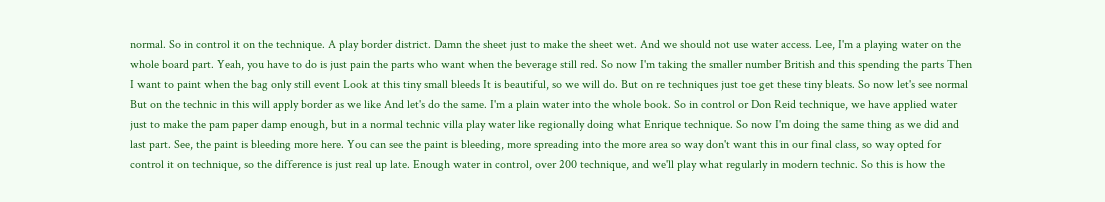normal. So in control it on the technique. A play border district. Damn the sheet just to make the sheet wet. And we should not use water access. Lee, I'm a playing water on the whole board part. Yeah, you have to do is just pain the parts who want when the beverage still red. So now I'm taking the smaller number British and this spending the parts Then I want to paint when the bag only still event Look at this tiny small bleeds It is beautiful, so we will do. But on re techniques just toe get these tiny bleats. So now let's see normal But on the technic in this will apply border as we like And let's do the same. I'm a plain water into the whole book. So in control or Don Reid technique, we have applied water just to make the pam paper damp enough, but in a normal technic villa play water like regionally doing what Enrique technique. So now I'm doing the same thing as we did and last part. See, the paint is bleeding more here. You can see the paint is bleeding, more spreading into the more area so way don't want this in our final class, so way opted for control it on technique, so the difference is just real up late. Enough water in control, over 200 technique, and we'll play what regularly in modern technic. So this is how the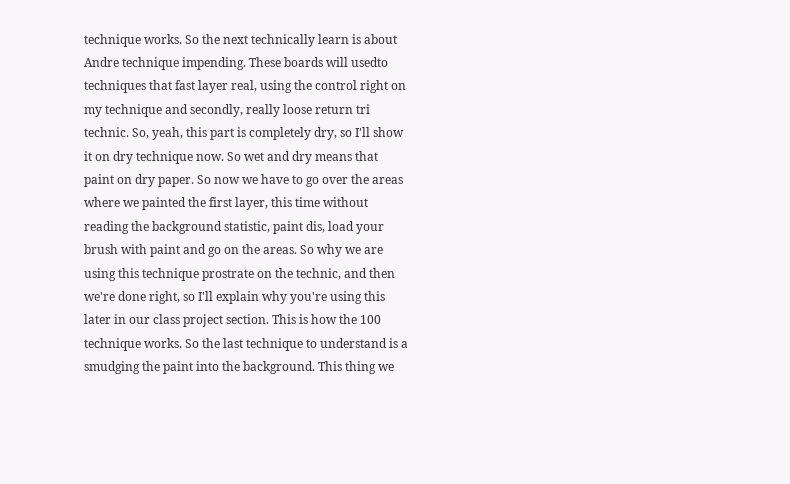technique works. So the next technically learn is about Andre technique impending. These boards will usedto techniques that fast layer real, using the control right on my technique and secondly, really loose return tri technic. So, yeah, this part is completely dry, so I'll show it on dry technique now. So wet and dry means that paint on dry paper. So now we have to go over the areas where we painted the first layer, this time without reading the background statistic, paint dis, load your brush with paint and go on the areas. So why we are using this technique prostrate on the technic, and then we're done right, so I'll explain why you're using this later in our class project section. This is how the 100 technique works. So the last technique to understand is a smudging the paint into the background. This thing we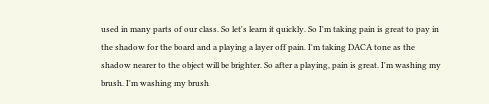used in many parts of our class. So let's learn it quickly. So I'm taking pain is great to pay in the shadow for the board and a playing a layer off pain. I'm taking DACA tone as the shadow nearer to the object will be brighter. So after a playing, pain is great. I'm washing my brush. I'm washing my brush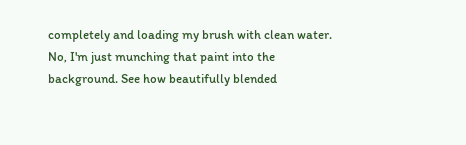completely and loading my brush with clean water. No, I'm just munching that paint into the background. See how beautifully blended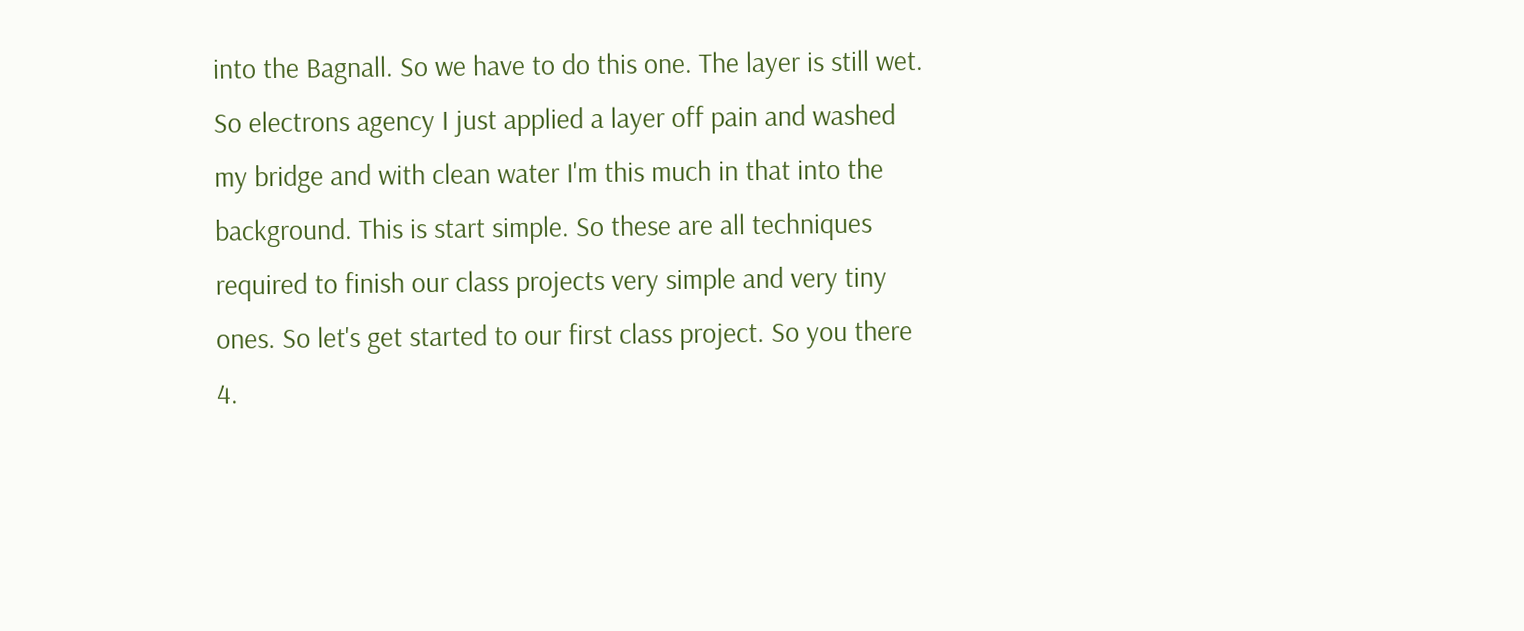into the Bagnall. So we have to do this one. The layer is still wet. So electrons agency I just applied a layer off pain and washed my bridge and with clean water I'm this much in that into the background. This is start simple. So these are all techniques required to finish our class projects very simple and very tiny ones. So let's get started to our first class project. So you there 4.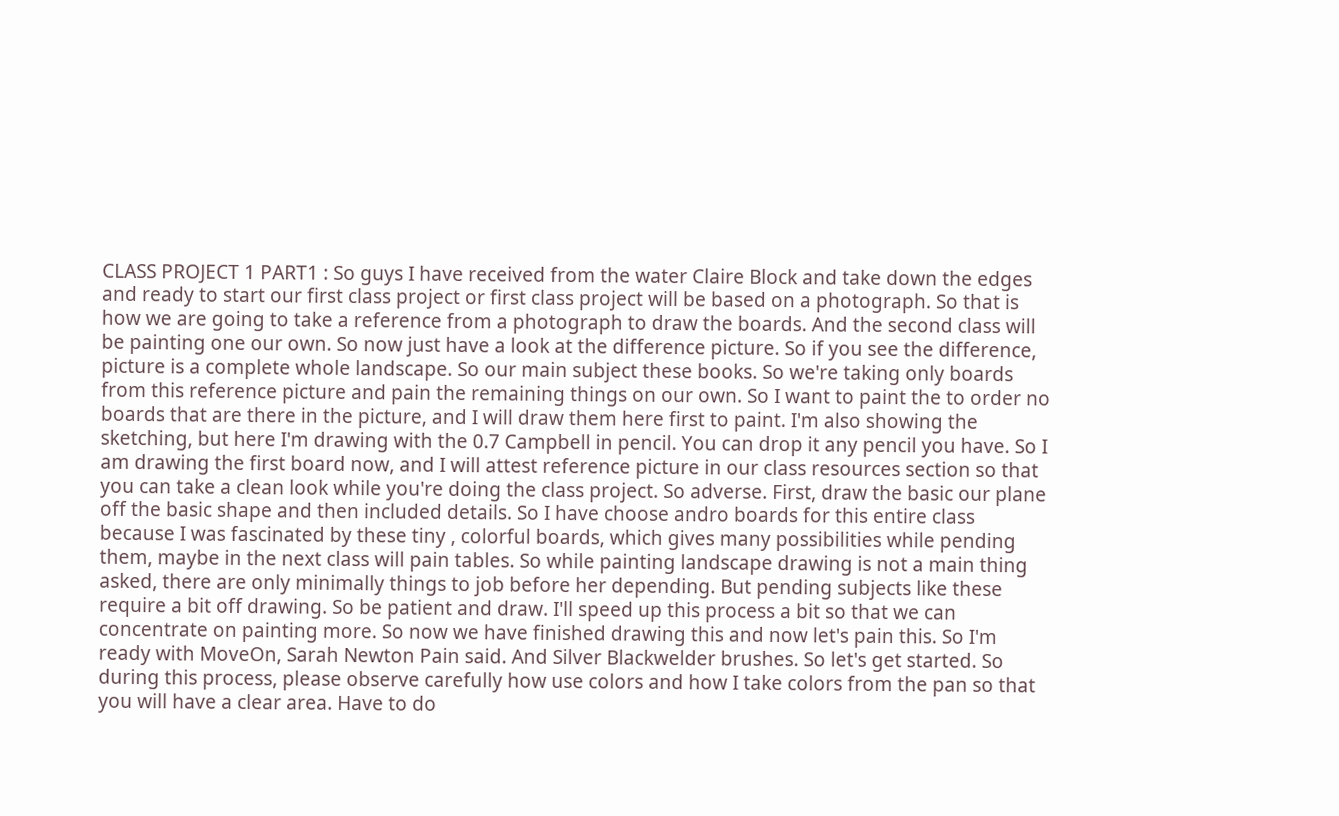CLASS PROJECT 1 PART1 : So guys I have received from the water Claire Block and take down the edges and ready to start our first class project or first class project will be based on a photograph. So that is how we are going to take a reference from a photograph to draw the boards. And the second class will be painting one our own. So now just have a look at the difference picture. So if you see the difference, picture is a complete whole landscape. So our main subject these books. So we're taking only boards from this reference picture and pain the remaining things on our own. So I want to paint the to order no boards that are there in the picture, and I will draw them here first to paint. I'm also showing the sketching, but here I'm drawing with the 0.7 Campbell in pencil. You can drop it any pencil you have. So I am drawing the first board now, and I will attest reference picture in our class resources section so that you can take a clean look while you're doing the class project. So adverse. First, draw the basic our plane off the basic shape and then included details. So I have choose andro boards for this entire class because I was fascinated by these tiny , colorful boards, which gives many possibilities while pending them, maybe in the next class will pain tables. So while painting landscape drawing is not a main thing asked, there are only minimally things to job before her depending. But pending subjects like these require a bit off drawing. So be patient and draw. I'll speed up this process a bit so that we can concentrate on painting more. So now we have finished drawing this and now let's pain this. So I'm ready with MoveOn, Sarah Newton Pain said. And Silver Blackwelder brushes. So let's get started. So during this process, please observe carefully how use colors and how I take colors from the pan so that you will have a clear area. Have to do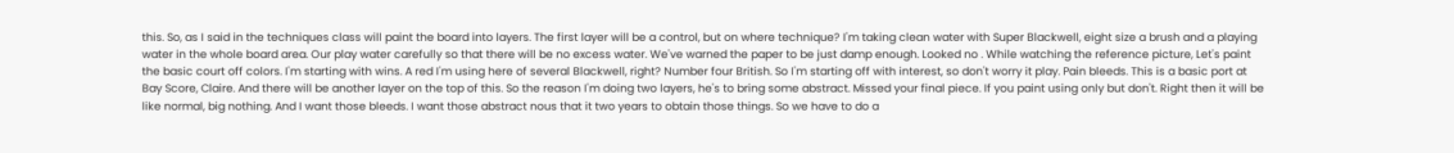this. So, as I said in the techniques class will paint the board into layers. The first layer will be a control, but on where technique? I'm taking clean water with Super Blackwell, eight size a brush and a playing water in the whole board area. Our play water carefully so that there will be no excess water. We've warned the paper to be just damp enough. Looked no . While watching the reference picture, Let's paint the basic court off colors. I'm starting with wins. A red I'm using here of several Blackwell, right? Number four British. So I'm starting off with interest, so don't worry it play. Pain bleeds. This is a basic port at Bay Score, Claire. And there will be another layer on the top of this. So the reason I'm doing two layers, he's to bring some abstract. Missed your final piece. If you paint using only but don't. Right then it will be like normal, big nothing. And I want those bleeds. I want those abstract nous that it two years to obtain those things. So we have to do a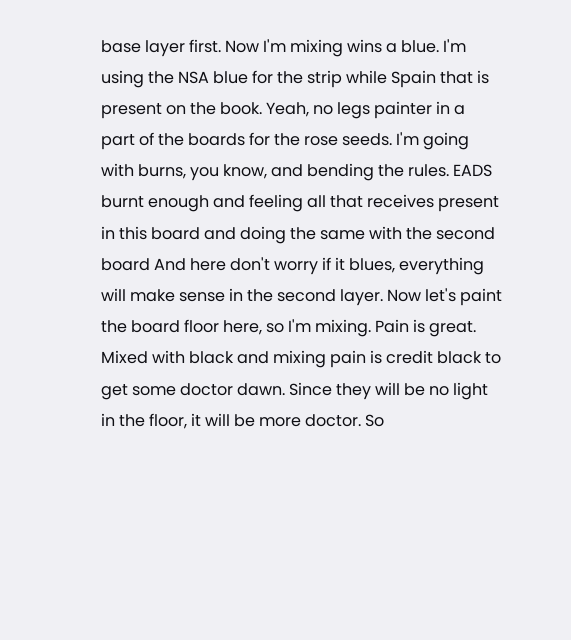base layer first. Now I'm mixing wins a blue. I'm using the NSA blue for the strip while Spain that is present on the book. Yeah, no legs painter in a part of the boards for the rose seeds. I'm going with burns, you know, and bending the rules. EADS burnt enough and feeling all that receives present in this board and doing the same with the second board And here don't worry if it blues, everything will make sense in the second layer. Now let's paint the board floor here, so I'm mixing. Pain is great. Mixed with black and mixing pain is credit black to get some doctor dawn. Since they will be no light in the floor, it will be more doctor. So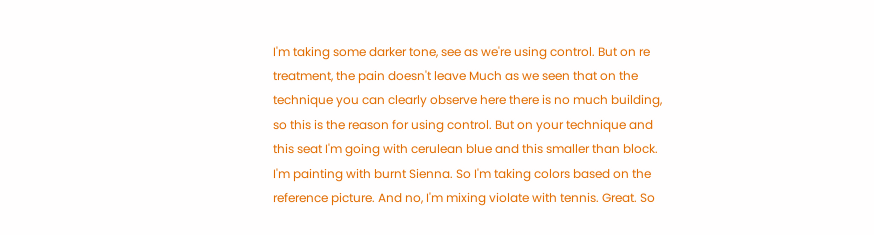I'm taking some darker tone, see as we're using control. But on re treatment, the pain doesn't leave Much as we seen that on the technique you can clearly observe here there is no much building, so this is the reason for using control. But on your technique and this seat I'm going with cerulean blue and this smaller than block. I'm painting with burnt Sienna. So I'm taking colors based on the reference picture. And no, I'm mixing violate with tennis. Great. So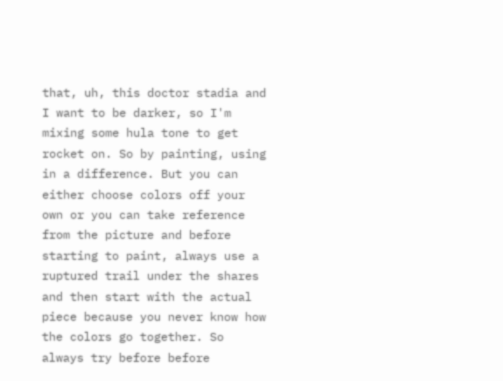that, uh, this doctor stadia and I want to be darker, so I'm mixing some hula tone to get rocket on. So by painting, using in a difference. But you can either choose colors off your own or you can take reference from the picture and before starting to paint, always use a ruptured trail under the shares and then start with the actual piece because you never know how the colors go together. So always try before before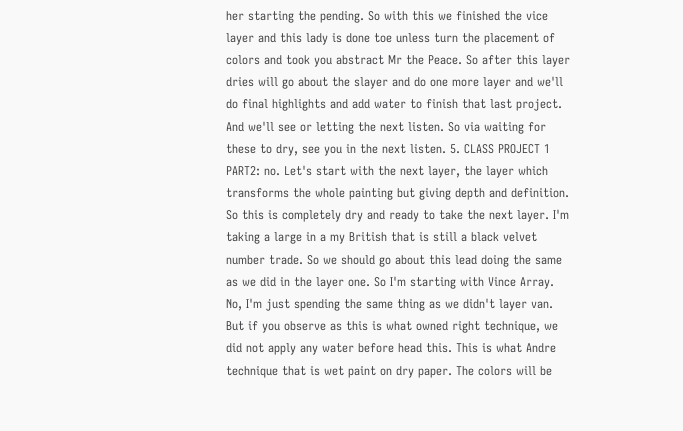her starting the pending. So with this we finished the vice layer and this lady is done toe unless turn the placement of colors and took you abstract Mr the Peace. So after this layer dries will go about the slayer and do one more layer and we'll do final highlights and add water to finish that last project. And we'll see or letting the next listen. So via waiting for these to dry, see you in the next listen. 5. CLASS PROJECT 1 PART2: no. Let's start with the next layer, the layer which transforms the whole painting but giving depth and definition. So this is completely dry and ready to take the next layer. I'm taking a large in a my British that is still a black velvet number trade. So we should go about this lead doing the same as we did in the layer one. So I'm starting with Vince Array. No, I'm just spending the same thing as we didn't layer van. But if you observe as this is what owned right technique, we did not apply any water before head this. This is what Andre technique that is wet paint on dry paper. The colors will be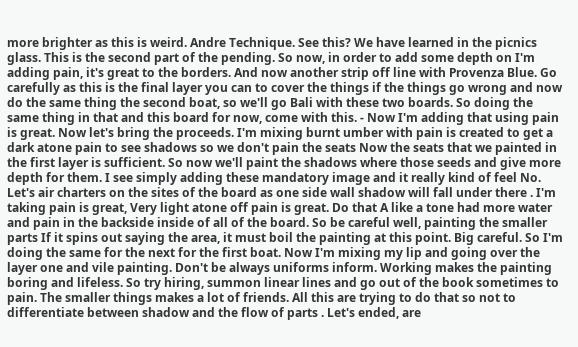more brighter as this is weird. Andre Technique. See this? We have learned in the picnics glass. This is the second part of the pending. So now, in order to add some depth on I'm adding pain, it's great to the borders. And now another strip off line with Provenza Blue. Go carefully as this is the final layer you can to cover the things if the things go wrong and now do the same thing the second boat, so we'll go Bali with these two boards. So doing the same thing in that and this board for now, come with this. - Now I'm adding that using pain is great. Now let's bring the proceeds. I'm mixing burnt umber with pain is created to get a dark atone pain to see shadows so we don't pain the seats Now the seats that we painted in the first layer is sufficient. So now we'll paint the shadows where those seeds and give more depth for them. I see simply adding these mandatory image and it really kind of feel No. Let's air charters on the sites of the board as one side wall shadow will fall under there . I'm taking pain is great, Very light atone off pain is great. Do that A like a tone had more water and pain in the backside inside of all of the board. So be careful well, painting the smaller parts If it spins out saying the area, it must boil the painting at this point. Big careful. So I'm doing the same for the next for the first boat. Now I'm mixing my lip and going over the layer one and vile painting. Don't be always uniforms inform. Working makes the painting boring and lifeless. So try hiring, summon linear lines and go out of the book sometimes to pain. The smaller things makes a lot of friends. All this are trying to do that so not to differentiate between shadow and the flow of parts . Let's ended, are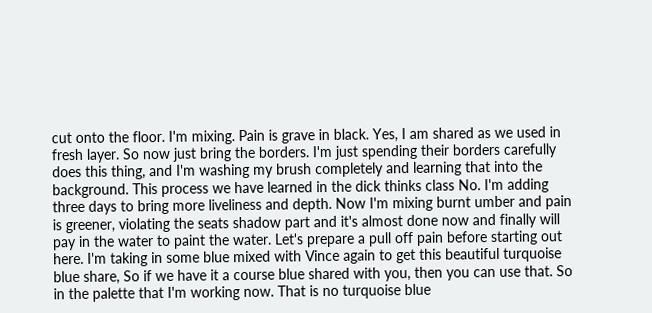cut onto the floor. I'm mixing. Pain is grave in black. Yes, I am shared as we used in fresh layer. So now just bring the borders. I'm just spending their borders carefully does this thing, and I'm washing my brush completely and learning that into the background. This process we have learned in the dick thinks class No. I'm adding three days to bring more liveliness and depth. Now I'm mixing burnt umber and pain is greener, violating the seats shadow part and it's almost done now and finally will pay in the water to paint the water. Let's prepare a pull off pain before starting out here. I'm taking in some blue mixed with Vince again to get this beautiful turquoise blue share, So if we have it a course blue shared with you, then you can use that. So in the palette that I'm working now. That is no turquoise blue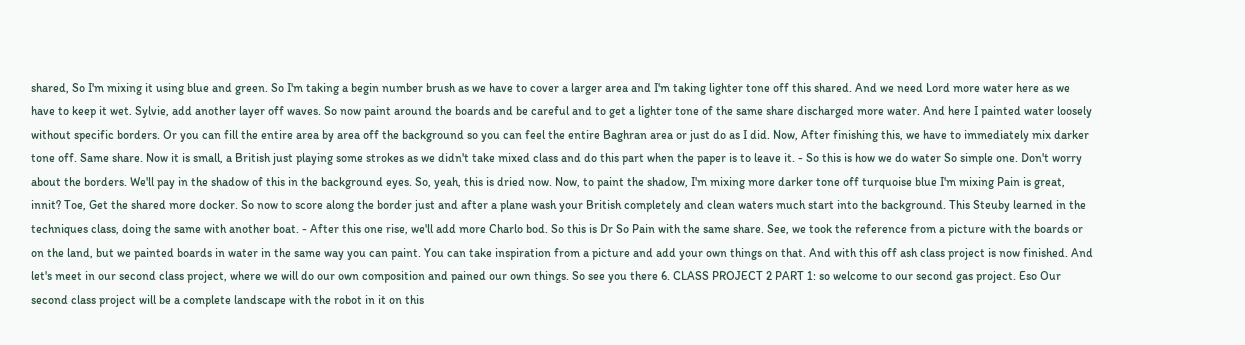shared, So I'm mixing it using blue and green. So I'm taking a begin number brush as we have to cover a larger area and I'm taking lighter tone off this shared. And we need Lord more water here as we have to keep it wet. Sylvie, add another layer off waves. So now paint around the boards and be careful and to get a lighter tone of the same share discharged more water. And here I painted water loosely without specific borders. Or you can fill the entire area by area off the background so you can feel the entire Baghran area or just do as I did. Now, After finishing this, we have to immediately mix darker tone off. Same share. Now it is small, a British just playing some strokes as we didn't take mixed class and do this part when the paper is to leave it. - So this is how we do water So simple one. Don't worry about the borders. We'll pay in the shadow of this in the background eyes. So, yeah, this is dried now. Now, to paint the shadow, I'm mixing more darker tone off turquoise blue I'm mixing Pain is great, innit? Toe, Get the shared more docker. So now to score along the border just and after a plane wash your British completely and clean waters much start into the background. This Steuby learned in the techniques class, doing the same with another boat. - After this one rise, we'll add more Charlo bod. So this is Dr So Pain with the same share. See, we took the reference from a picture with the boards or on the land, but we painted boards in water in the same way you can paint. You can take inspiration from a picture and add your own things on that. And with this off ash class project is now finished. And let's meet in our second class project, where we will do our own composition and pained our own things. So see you there 6. CLASS PROJECT 2 PART 1: so welcome to our second gas project. Eso Our second class project will be a complete landscape with the robot in it on this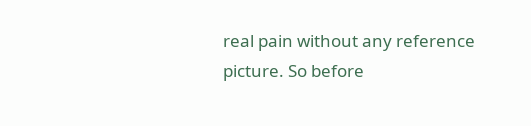real pain without any reference picture. So before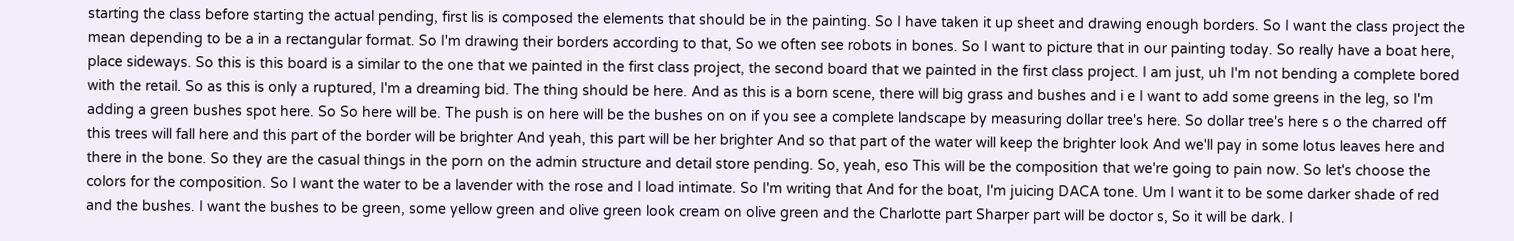starting the class before starting the actual pending, first lis is composed the elements that should be in the painting. So I have taken it up sheet and drawing enough borders. So I want the class project the mean depending to be a in a rectangular format. So I'm drawing their borders according to that, So we often see robots in bones. So I want to picture that in our painting today. So really have a boat here, place sideways. So this is this board is a similar to the one that we painted in the first class project, the second board that we painted in the first class project. I am just, uh I'm not bending a complete bored with the retail. So as this is only a ruptured, I'm a dreaming bid. The thing should be here. And as this is a born scene, there will big grass and bushes and i e I want to add some greens in the leg, so I'm adding a green bushes spot here. So So here will be. The push is on here will be the bushes on on if you see a complete landscape by measuring dollar tree's here. So dollar tree's here s o the charred off this trees will fall here and this part of the border will be brighter And yeah, this part will be her brighter And so that part of the water will keep the brighter look And we'll pay in some lotus leaves here and there in the bone. So they are the casual things in the porn on the admin structure and detail store pending. So, yeah, eso This will be the composition that we're going to pain now. So let's choose the colors for the composition. So I want the water to be a lavender with the rose and I load intimate. So I'm writing that And for the boat, I'm juicing DACA tone. Um I want it to be some darker shade of red and the bushes. I want the bushes to be green, some yellow green and olive green look cream on olive green and the Charlotte part Sharper part will be doctor s, So it will be dark. I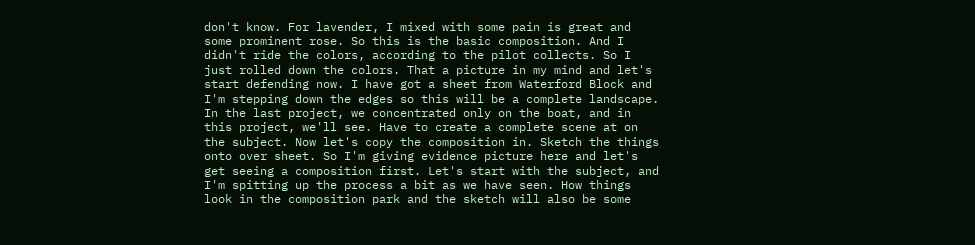don't know. For lavender, I mixed with some pain is great and some prominent rose. So this is the basic composition. And I didn't ride the colors, according to the pilot collects. So I just rolled down the colors. That a picture in my mind and let's start defending now. I have got a sheet from Waterford Block and I'm stepping down the edges so this will be a complete landscape. In the last project, we concentrated only on the boat, and in this project, we'll see. Have to create a complete scene at on the subject. Now let's copy the composition in. Sketch the things onto over sheet. So I'm giving evidence picture here and let's get seeing a composition first. Let's start with the subject, and I'm spitting up the process a bit as we have seen. How things look in the composition park and the sketch will also be some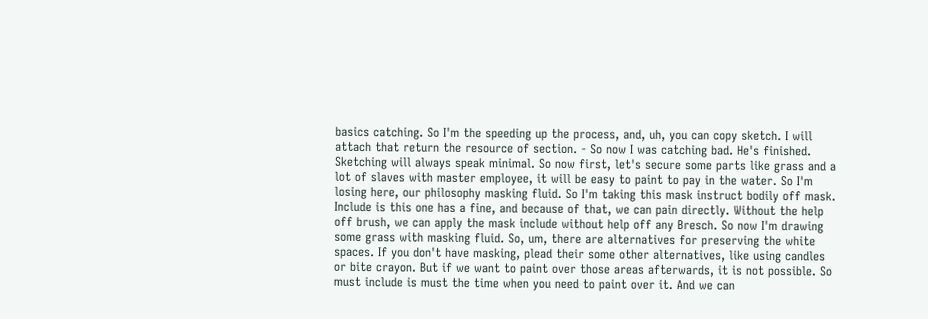basics catching. So I'm the speeding up the process, and, uh, you can copy sketch. I will attach that return the resource of section. - So now I was catching bad. He's finished. Sketching will always speak minimal. So now first, let's secure some parts like grass and a lot of slaves with master employee, it will be easy to paint to pay in the water. So I'm losing here, our philosophy masking fluid. So I'm taking this mask instruct bodily off mask. Include is this one has a fine, and because of that, we can pain directly. Without the help off brush, we can apply the mask include without help off any Bresch. So now I'm drawing some grass with masking fluid. So, um, there are alternatives for preserving the white spaces. If you don't have masking, plead their some other alternatives, like using candles or bite crayon. But if we want to paint over those areas afterwards, it is not possible. So must include is must the time when you need to paint over it. And we can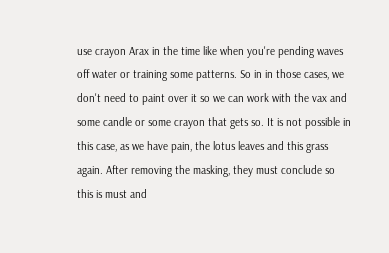use crayon Arax in the time like when you're pending waves off water or training some patterns. So in in those cases, we don't need to paint over it so we can work with the vax and some candle or some crayon that gets so. It is not possible in this case, as we have pain, the lotus leaves and this grass again. After removing the masking, they must conclude so this is must and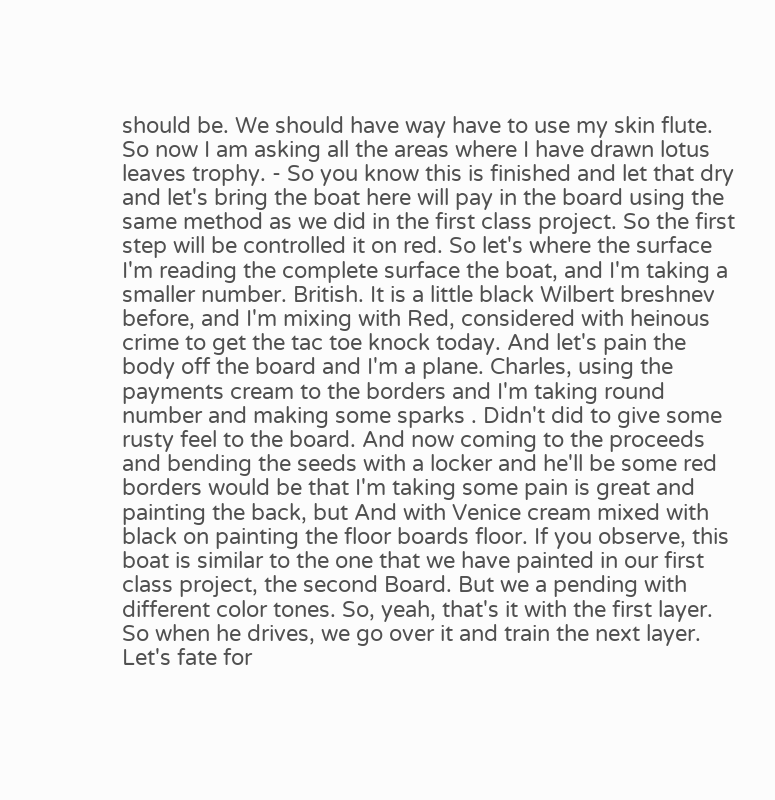should be. We should have way have to use my skin flute. So now I am asking all the areas where I have drawn lotus leaves trophy. - So you know this is finished and let that dry and let's bring the boat here will pay in the board using the same method as we did in the first class project. So the first step will be controlled it on red. So let's where the surface I'm reading the complete surface the boat, and I'm taking a smaller number. British. It is a little black Wilbert breshnev before, and I'm mixing with Red, considered with heinous crime to get the tac toe knock today. And let's pain the body off the board and I'm a plane. Charles, using the payments cream to the borders and I'm taking round number and making some sparks . Didn't did to give some rusty feel to the board. And now coming to the proceeds and bending the seeds with a locker and he'll be some red borders would be that I'm taking some pain is great and painting the back, but And with Venice cream mixed with black on painting the floor boards floor. If you observe, this boat is similar to the one that we have painted in our first class project, the second Board. But we a pending with different color tones. So, yeah, that's it with the first layer. So when he drives, we go over it and train the next layer. Let's fate for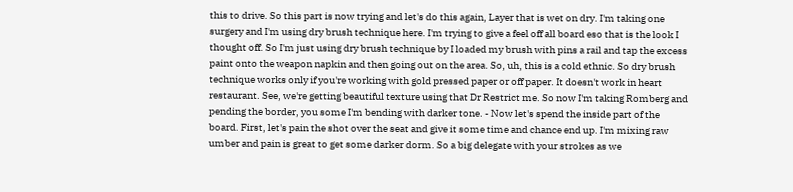this to drive. So this part is now trying and let's do this again, Layer that is wet on dry. I'm taking one surgery and I'm using dry brush technique here. I'm trying to give a feel off all board eso that is the look I thought off. So I'm just using dry brush technique by I loaded my brush with pins a rail and tap the excess paint onto the weapon napkin and then going out on the area. So, uh, this is a cold ethnic. So dry brush technique works only if you're working with gold pressed paper or off paper. It doesn't work in heart restaurant. See, we're getting beautiful texture using that Dr Restrict me. So now I'm taking Romberg and pending the border, you some I'm bending with darker tone. - Now let's spend the inside part of the board. First, let's pain the shot over the seat and give it some time and chance end up. I'm mixing raw umber and pain is great to get some darker dorm. So a big delegate with your strokes as we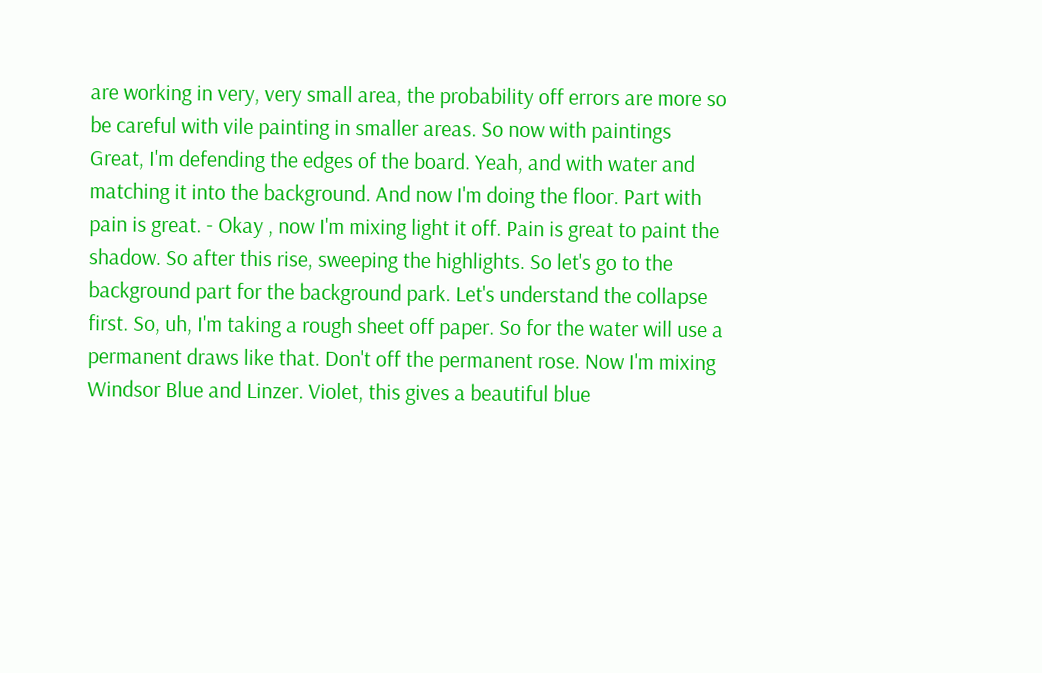are working in very, very small area, the probability off errors are more so be careful with vile painting in smaller areas. So now with paintings Great, I'm defending the edges of the board. Yeah, and with water and matching it into the background. And now I'm doing the floor. Part with pain is great. - Okay , now I'm mixing light it off. Pain is great to paint the shadow. So after this rise, sweeping the highlights. So let's go to the background part for the background park. Let's understand the collapse first. So, uh, I'm taking a rough sheet off paper. So for the water will use a permanent draws like that. Don't off the permanent rose. Now I'm mixing Windsor Blue and Linzer. Violet, this gives a beautiful blue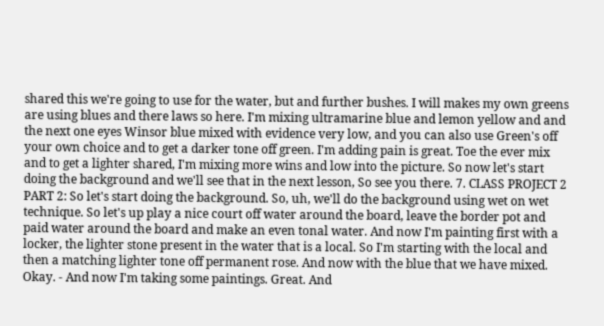shared this we're going to use for the water, but and further bushes. I will makes my own greens are using blues and there laws so here. I'm mixing ultramarine blue and lemon yellow and and the next one eyes Winsor blue mixed with evidence very low, and you can also use Green's off your own choice and to get a darker tone off green. I'm adding pain is great. Toe the ever mix and to get a lighter shared, I'm mixing more wins and low into the picture. So now let's start doing the background and we'll see that in the next lesson, So see you there. 7. CLASS PROJECT 2 PART 2: So let's start doing the background. So, uh, we'll do the background using wet on wet technique. So let's up play a nice court off water around the board, leave the border pot and paid water around the board and make an even tonal water. And now I'm painting first with a locker, the lighter stone present in the water that is a local. So I'm starting with the local and then a matching lighter tone off permanent rose. And now with the blue that we have mixed. Okay. - And now I'm taking some paintings. Great. And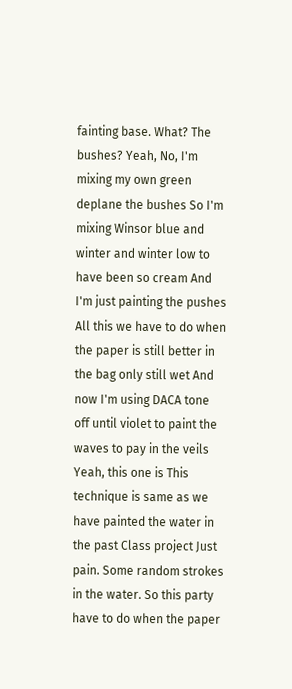fainting base. What? The bushes? Yeah, No, I'm mixing my own green deplane the bushes So I'm mixing Winsor blue and winter and winter low to have been so cream And I'm just painting the pushes All this we have to do when the paper is still better in the bag only still wet And now I'm using DACA tone off until violet to paint the waves to pay in the veils Yeah, this one is This technique is same as we have painted the water in the past Class project Just pain. Some random strokes in the water. So this party have to do when the paper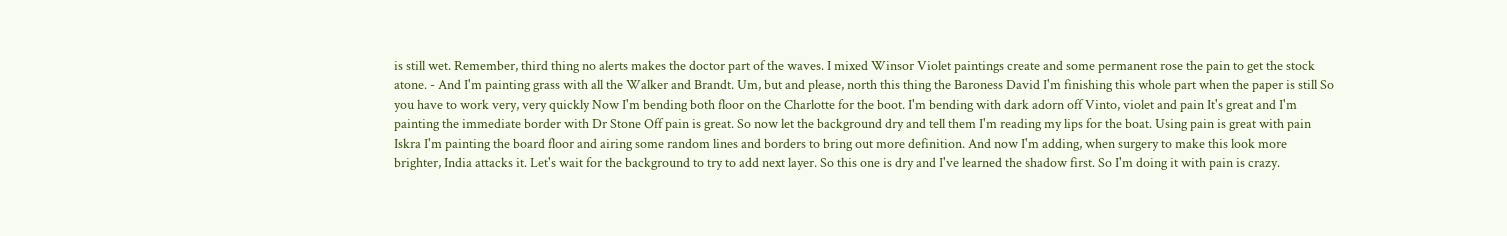is still wet. Remember, third thing no alerts makes the doctor part of the waves. I mixed Winsor Violet paintings create and some permanent rose the pain to get the stock atone. - And I'm painting grass with all the Walker and Brandt. Um, but and please, north this thing the Baroness David I'm finishing this whole part when the paper is still So you have to work very, very quickly Now I'm bending both floor on the Charlotte for the boot. I'm bending with dark adorn off Vinto, violet and pain It's great and I'm painting the immediate border with Dr Stone Off pain is great. So now let the background dry and tell them I'm reading my lips for the boat. Using pain is great with pain Iskra I'm painting the board floor and airing some random lines and borders to bring out more definition. And now I'm adding, when surgery to make this look more brighter, India attacks it. Let's wait for the background to try to add next layer. So this one is dry and I've learned the shadow first. So I'm doing it with pain is crazy.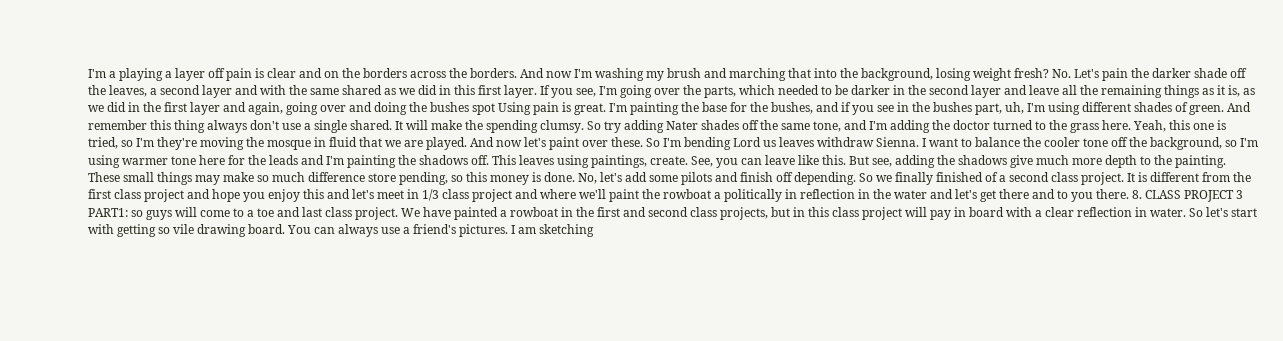I'm a playing a layer off pain is clear and on the borders across the borders. And now I'm washing my brush and marching that into the background, losing weight fresh? No. Let's pain the darker shade off the leaves, a second layer and with the same shared as we did in this first layer. If you see, I'm going over the parts, which needed to be darker in the second layer and leave all the remaining things as it is, as we did in the first layer and again, going over and doing the bushes spot Using pain is great. I'm painting the base for the bushes, and if you see in the bushes part, uh, I'm using different shades of green. And remember this thing always don't use a single shared. It will make the spending clumsy. So try adding Nater shades off the same tone, and I'm adding the doctor turned to the grass here. Yeah, this one is tried, so I'm they're moving the mosque in fluid that we are played. And now let's paint over these. So I'm bending Lord us leaves withdraw Sienna. I want to balance the cooler tone off the background, so I'm using warmer tone here for the leads and I'm painting the shadows off. This leaves using paintings, create. See, you can leave like this. But see, adding the shadows give much more depth to the painting. These small things may make so much difference store pending, so this money is done. No, let's add some pilots and finish off depending. So we finally finished of a second class project. It is different from the first class project and hope you enjoy this and let's meet in 1/3 class project and where we'll paint the rowboat a politically in reflection in the water and let's get there and to you there. 8. CLASS PROJECT 3 PART1: so guys will come to a toe and last class project. We have painted a rowboat in the first and second class projects, but in this class project will pay in board with a clear reflection in water. So let's start with getting so vile drawing board. You can always use a friend's pictures. I am sketching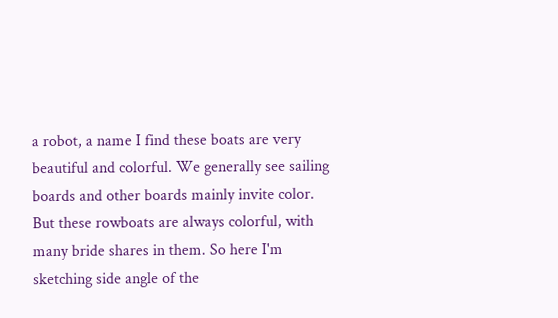a robot, a name I find these boats are very beautiful and colorful. We generally see sailing boards and other boards mainly invite color. But these rowboats are always colorful, with many bride shares in them. So here I'm sketching side angle of the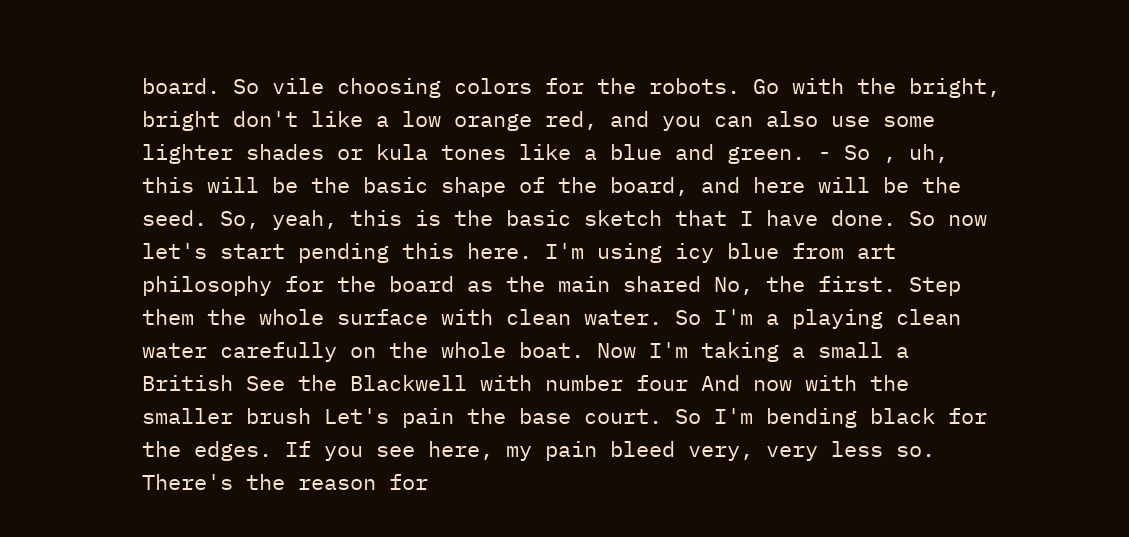board. So vile choosing colors for the robots. Go with the bright, bright don't like a low orange red, and you can also use some lighter shades or kula tones like a blue and green. - So , uh, this will be the basic shape of the board, and here will be the seed. So, yeah, this is the basic sketch that I have done. So now let's start pending this here. I'm using icy blue from art philosophy for the board as the main shared No, the first. Step them the whole surface with clean water. So I'm a playing clean water carefully on the whole boat. Now I'm taking a small a British See the Blackwell with number four And now with the smaller brush Let's pain the base court. So I'm bending black for the edges. If you see here, my pain bleed very, very less so. There's the reason for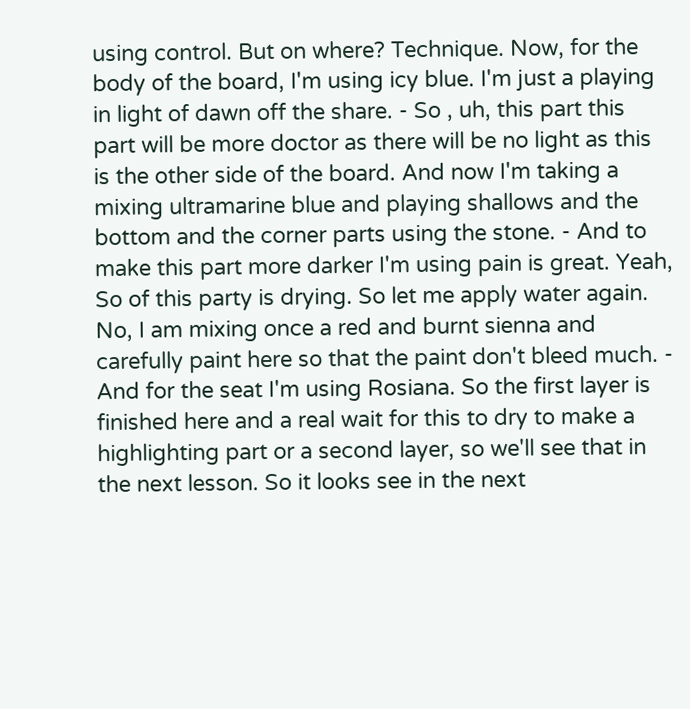using control. But on where? Technique. Now, for the body of the board, I'm using icy blue. I'm just a playing in light of dawn off the share. - So , uh, this part this part will be more doctor as there will be no light as this is the other side of the board. And now I'm taking a mixing ultramarine blue and playing shallows and the bottom and the corner parts using the stone. - And to make this part more darker I'm using pain is great. Yeah, So of this party is drying. So let me apply water again. No, I am mixing once a red and burnt sienna and carefully paint here so that the paint don't bleed much. - And for the seat I'm using Rosiana. So the first layer is finished here and a real wait for this to dry to make a highlighting part or a second layer, so we'll see that in the next lesson. So it looks see in the next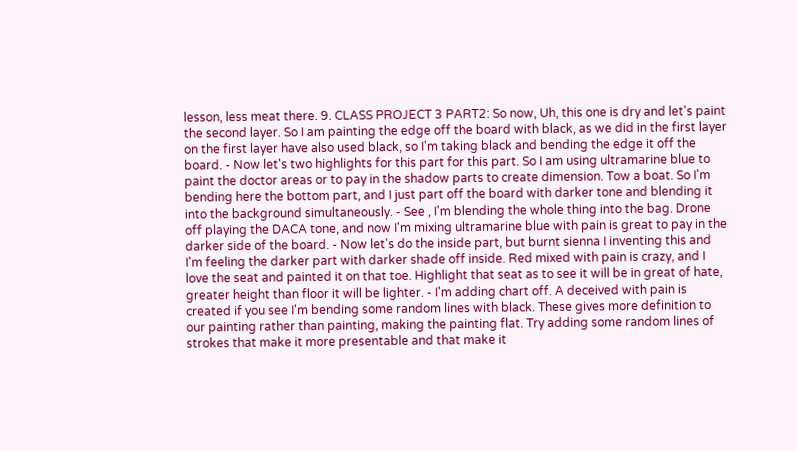lesson, less meat there. 9. CLASS PROJECT 3 PART2: So now, Uh, this one is dry and let's paint the second layer. So I am painting the edge off the board with black, as we did in the first layer on the first layer have also used black, so I'm taking black and bending the edge it off the board. - Now let's two highlights for this part for this part. So I am using ultramarine blue to paint the doctor areas or to pay in the shadow parts to create dimension. Tow a boat. So I'm bending here the bottom part, and I just part off the board with darker tone and blending it into the background simultaneously. - See , I'm blending the whole thing into the bag. Drone off playing the DACA tone, and now I'm mixing ultramarine blue with pain is great to pay in the darker side of the board. - Now let's do the inside part, but burnt sienna I inventing this and I'm feeling the darker part with darker shade off inside. Red mixed with pain is crazy, and I love the seat and painted it on that toe. Highlight that seat as to see it will be in great of hate, greater height than floor it will be lighter. - I'm adding chart off. A deceived with pain is created if you see I'm bending some random lines with black. These gives more definition to our painting rather than painting, making the painting flat. Try adding some random lines of strokes that make it more presentable and that make it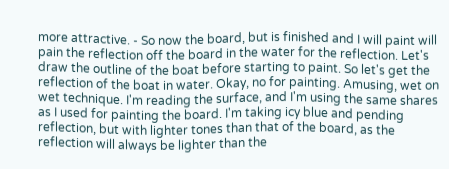more attractive. - So now the board, but is finished and I will paint will pain the reflection off the board in the water for the reflection. Let's draw the outline of the boat before starting to paint. So let's get the reflection of the boat in water. Okay, no for painting. Amusing, wet on wet technique. I'm reading the surface, and I'm using the same shares as I used for painting the board. I'm taking icy blue and pending reflection, but with lighter tones than that of the board, as the reflection will always be lighter than the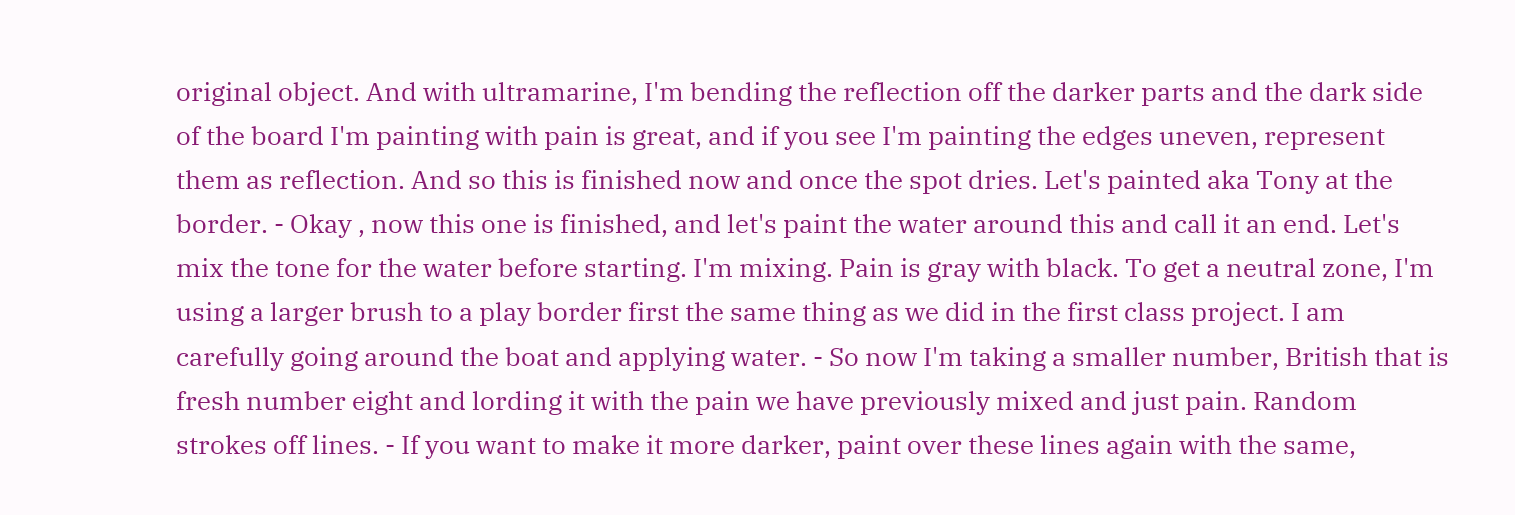original object. And with ultramarine, I'm bending the reflection off the darker parts and the dark side of the board I'm painting with pain is great, and if you see I'm painting the edges uneven, represent them as reflection. And so this is finished now and once the spot dries. Let's painted aka Tony at the border. - Okay , now this one is finished, and let's paint the water around this and call it an end. Let's mix the tone for the water before starting. I'm mixing. Pain is gray with black. To get a neutral zone, I'm using a larger brush to a play border first the same thing as we did in the first class project. I am carefully going around the boat and applying water. - So now I'm taking a smaller number, British that is fresh number eight and lording it with the pain we have previously mixed and just pain. Random strokes off lines. - If you want to make it more darker, paint over these lines again with the same,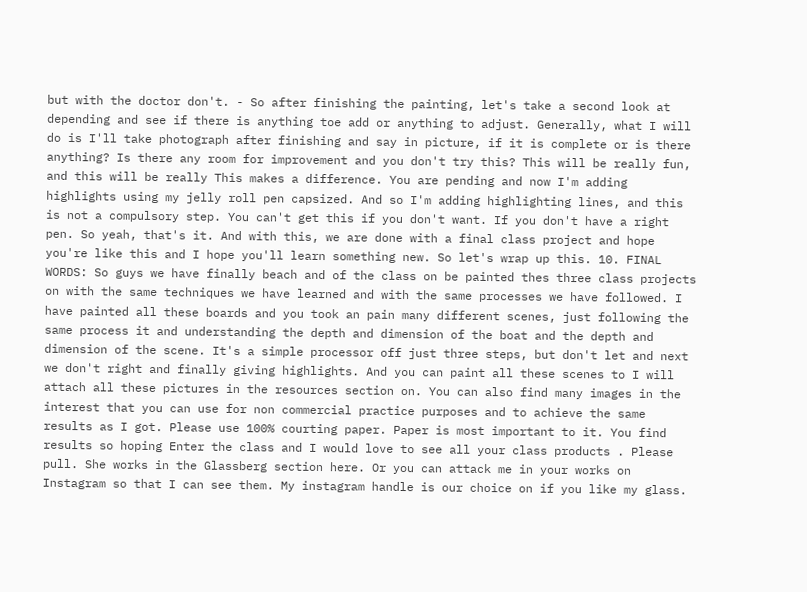but with the doctor don't. - So after finishing the painting, let's take a second look at depending and see if there is anything toe add or anything to adjust. Generally, what I will do is I'll take photograph after finishing and say in picture, if it is complete or is there anything? Is there any room for improvement and you don't try this? This will be really fun, and this will be really This makes a difference. You are pending and now I'm adding highlights using my jelly roll pen capsized. And so I'm adding highlighting lines, and this is not a compulsory step. You can't get this if you don't want. If you don't have a right pen. So yeah, that's it. And with this, we are done with a final class project and hope you're like this and I hope you'll learn something new. So let's wrap up this. 10. FINAL WORDS: So guys we have finally beach and of the class on be painted thes three class projects on with the same techniques we have learned and with the same processes we have followed. I have painted all these boards and you took an pain many different scenes, just following the same process it and understanding the depth and dimension of the boat and the depth and dimension of the scene. It's a simple processor off just three steps, but don't let and next we don't right and finally giving highlights. And you can paint all these scenes to I will attach all these pictures in the resources section on. You can also find many images in the interest that you can use for non commercial practice purposes and to achieve the same results as I got. Please use 100% courting paper. Paper is most important to it. You find results so hoping Enter the class and I would love to see all your class products . Please pull. She works in the Glassberg section here. Or you can attack me in your works on Instagram so that I can see them. My instagram handle is our choice on if you like my glass.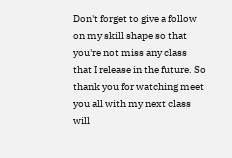Don't forget to give a follow on my skill shape so that you're not miss any class that I release in the future. So thank you for watching meet you all with my next class will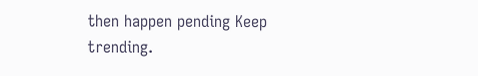then happen pending Keep trending.